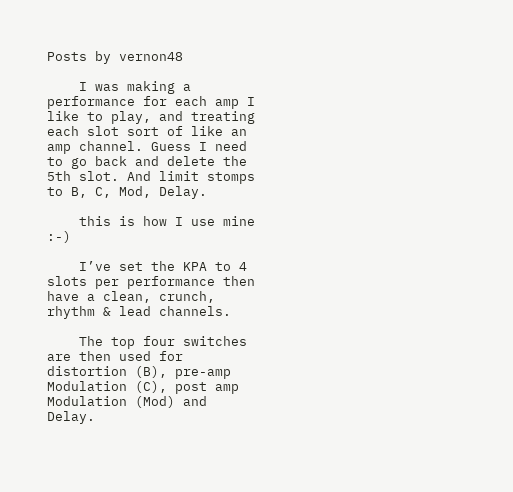Posts by vernon48

    I was making a performance for each amp I like to play, and treating each slot sort of like an amp channel. Guess I need to go back and delete the 5th slot. And limit stomps to B, C, Mod, Delay.

    this is how I use mine :-)

    I’ve set the KPA to 4 slots per performance then have a clean, crunch, rhythm & lead channels.

    The top four switches are then used for distortion (B), pre-amp Modulation (C), post amp Modulation (Mod) and Delay.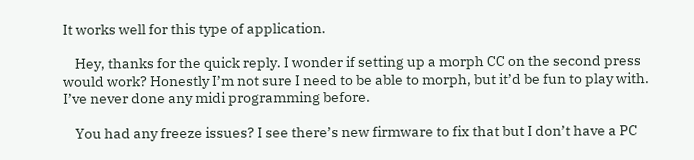It works well for this type of application.

    Hey, thanks for the quick reply. I wonder if setting up a morph CC on the second press would work? Honestly I’m not sure I need to be able to morph, but it’d be fun to play with. I’ve never done any midi programming before.

    You had any freeze issues? I see there’s new firmware to fix that but I don’t have a PC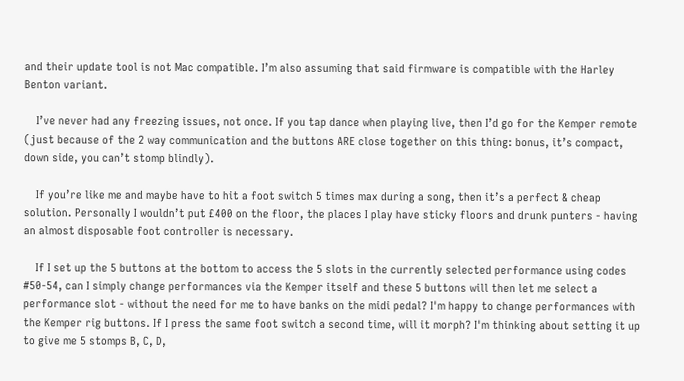and their update tool is not Mac compatible. I’m also assuming that said firmware is compatible with the Harley Benton variant.

    I’ve never had any freezing issues, not once. If you tap dance when playing live, then I’d go for the Kemper remote (just because of the 2 way communication and the buttons ARE close together on this thing: bonus, it’s compact, down side, you can’t stomp blindly).

    If you’re like me and maybe have to hit a foot switch 5 times max during a song, then it’s a perfect & cheap solution. Personally I wouldn’t put £400 on the floor, the places I play have sticky floors and drunk punters - having an almost disposable foot controller is necessary.

    If I set up the 5 buttons at the bottom to access the 5 slots in the currently selected performance using codes #50-54, can I simply change performances via the Kemper itself and these 5 buttons will then let me select a performance slot - without the need for me to have banks on the midi pedal? I'm happy to change performances with the Kemper rig buttons. If I press the same foot switch a second time, will it morph? I'm thinking about setting it up to give me 5 stomps B, C, D,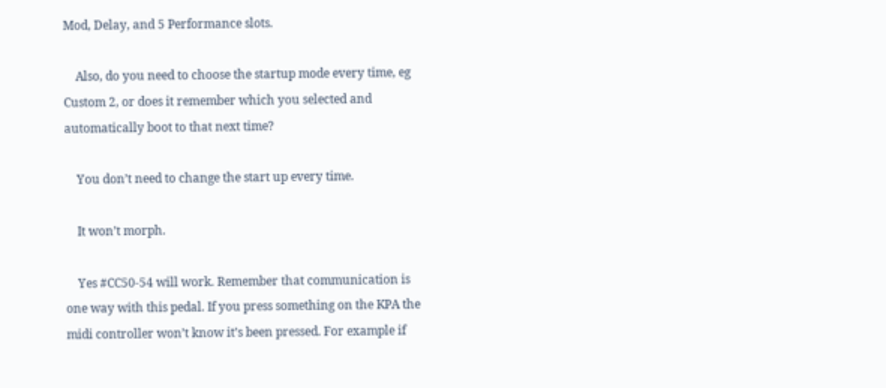Mod, Delay, and 5 Performance slots.

    Also, do you need to choose the startup mode every time, eg Custom 2, or does it remember which you selected and automatically boot to that next time?

    You don’t need to change the start up every time.

    It won’t morph.

    Yes #CC50-54 will work. Remember that communication is one way with this pedal. If you press something on the KPA the midi controller won’t know it’s been pressed. For example if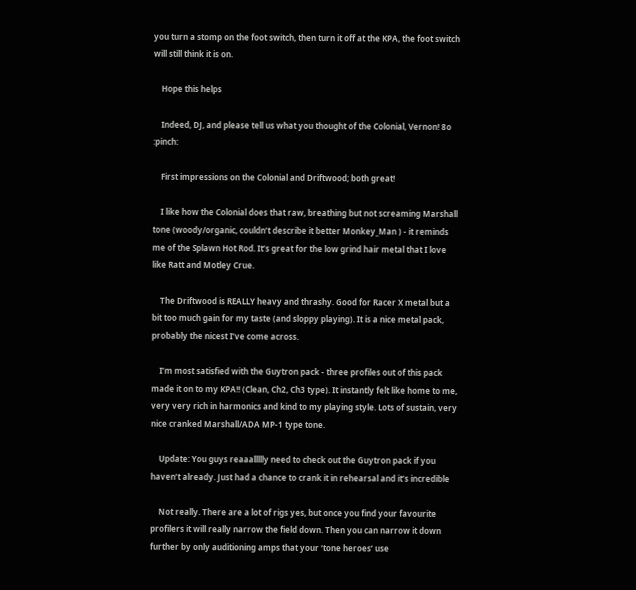you turn a stomp on the foot switch, then turn it off at the KPA, the foot switch will still think it is on.

    Hope this helps

    Indeed, DJ, and please tell us what you thought of the Colonial, Vernon! 8o :pinch:

    First impressions on the Colonial and Driftwood; both great!

    I like how the Colonial does that raw, breathing but not screaming Marshall tone (woody/organic, couldn’t describe it better Monkey_Man ) - it reminds me of the Splawn Hot Rod. It’s great for the low grind hair metal that I love like Ratt and Motley Crue.

    The Driftwood is REALLY heavy and thrashy. Good for Racer X metal but a bit too much gain for my taste (and sloppy playing). It is a nice metal pack, probably the nicest I’ve come across.

    I’m most satisfied with the Guytron pack - three profiles out of this pack made it on to my KPA!! (Clean, Ch2, Ch3 type). It instantly felt like home to me, very very rich in harmonics and kind to my playing style. Lots of sustain, very nice cranked Marshall/ADA MP-1 type tone.

    Update: You guys reaaallllly need to check out the Guytron pack if you haven’t already. Just had a chance to crank it in rehearsal and it’s incredible

    Not really. There are a lot of rigs yes, but once you find your favourite profilers it will really narrow the field down. Then you can narrow it down further by only auditioning amps that your ‘tone heroes’ use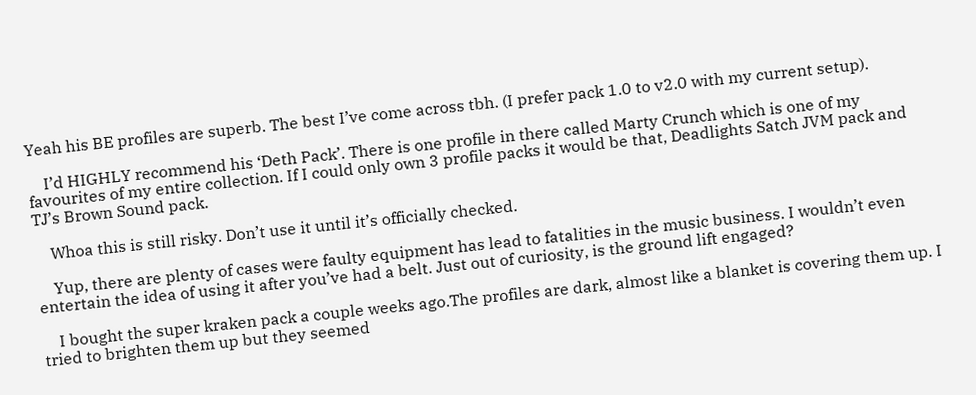Yeah his BE profiles are superb. The best I’ve come across tbh. (I prefer pack 1.0 to v2.0 with my current setup).

    I’d HIGHLY recommend his ‘Deth Pack’. There is one profile in there called Marty Crunch which is one of my favourites of my entire collection. If I could only own 3 profile packs it would be that, Deadlights Satch JVM pack and TJ’s Brown Sound pack.

    Whoa this is still risky. Don’t use it until it’s officially checked.

    Yup, there are plenty of cases were faulty equipment has lead to fatalities in the music business. I wouldn’t even entertain the idea of using it after you’ve had a belt. Just out of curiosity, is the ground lift engaged?

    I bought the super kraken pack a couple weeks ago.The profiles are dark, almost like a blanket is covering them up. I tried to brighten them up but they seemed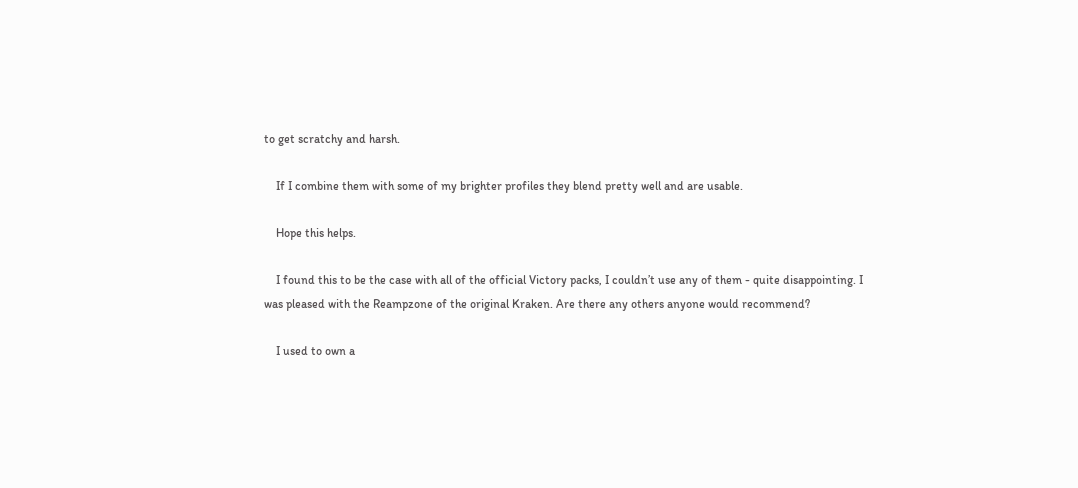to get scratchy and harsh.

    If I combine them with some of my brighter profiles they blend pretty well and are usable.

    Hope this helps.

    I found this to be the case with all of the official Victory packs, I couldn’t use any of them - quite disappointing. I was pleased with the Reampzone of the original Kraken. Are there any others anyone would recommend?

    I used to own a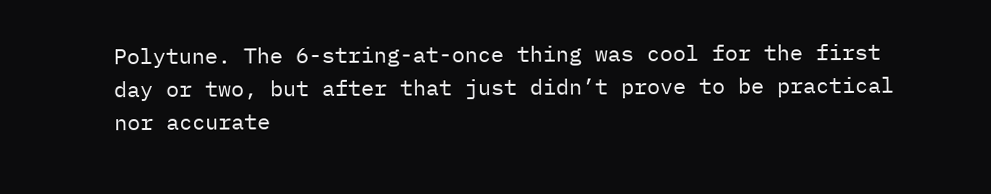Polytune. The 6-string-at-once thing was cool for the first day or two, but after that just didn’t prove to be practical nor accurate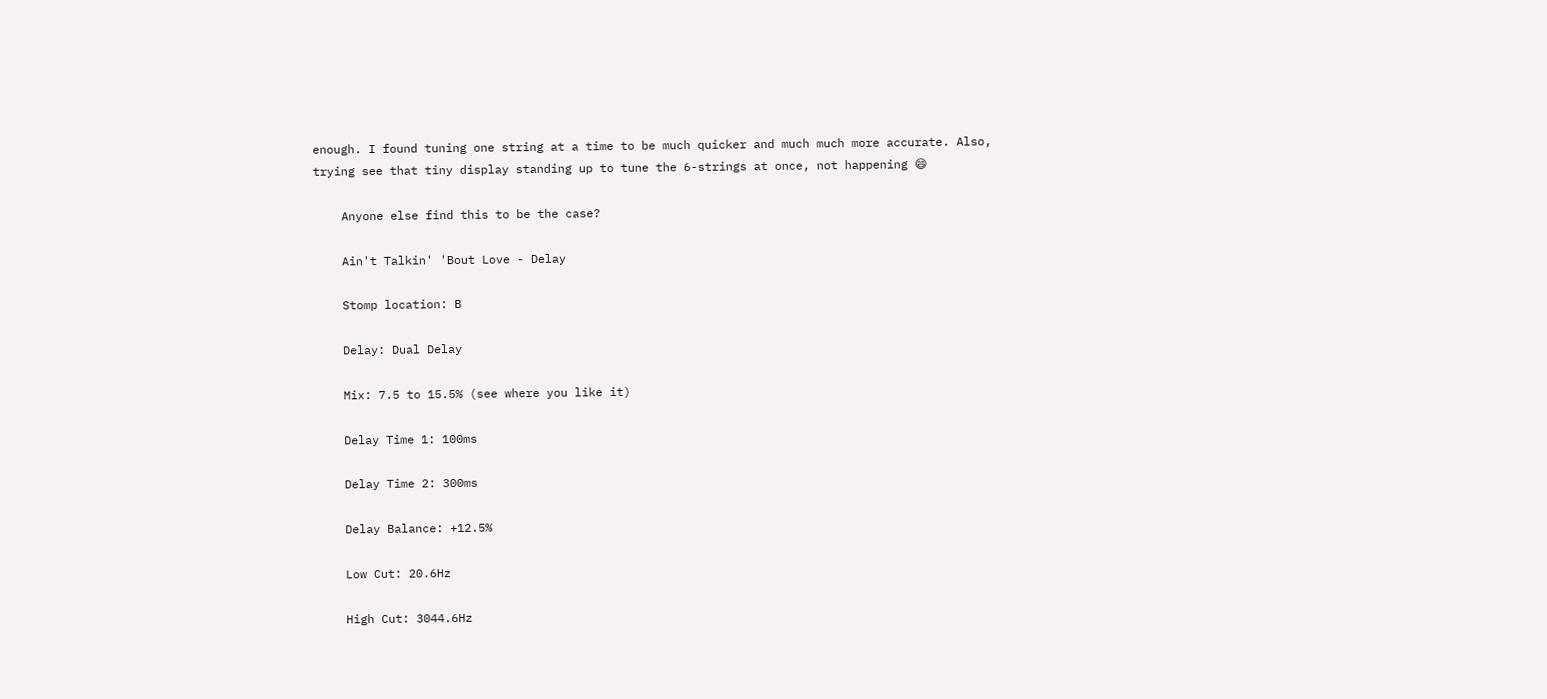enough. I found tuning one string at a time to be much quicker and much much more accurate. Also, trying see that tiny display standing up to tune the 6-strings at once, not happening 😄

    Anyone else find this to be the case?

    Ain't Talkin' 'Bout Love - Delay

    Stomp location: B

    Delay: Dual Delay

    Mix: 7.5 to 15.5% (see where you like it)

    Delay Time 1: 100ms

    Delay Time 2: 300ms

    Delay Balance: +12.5%

    Low Cut: 20.6Hz

    High Cut: 3044.6Hz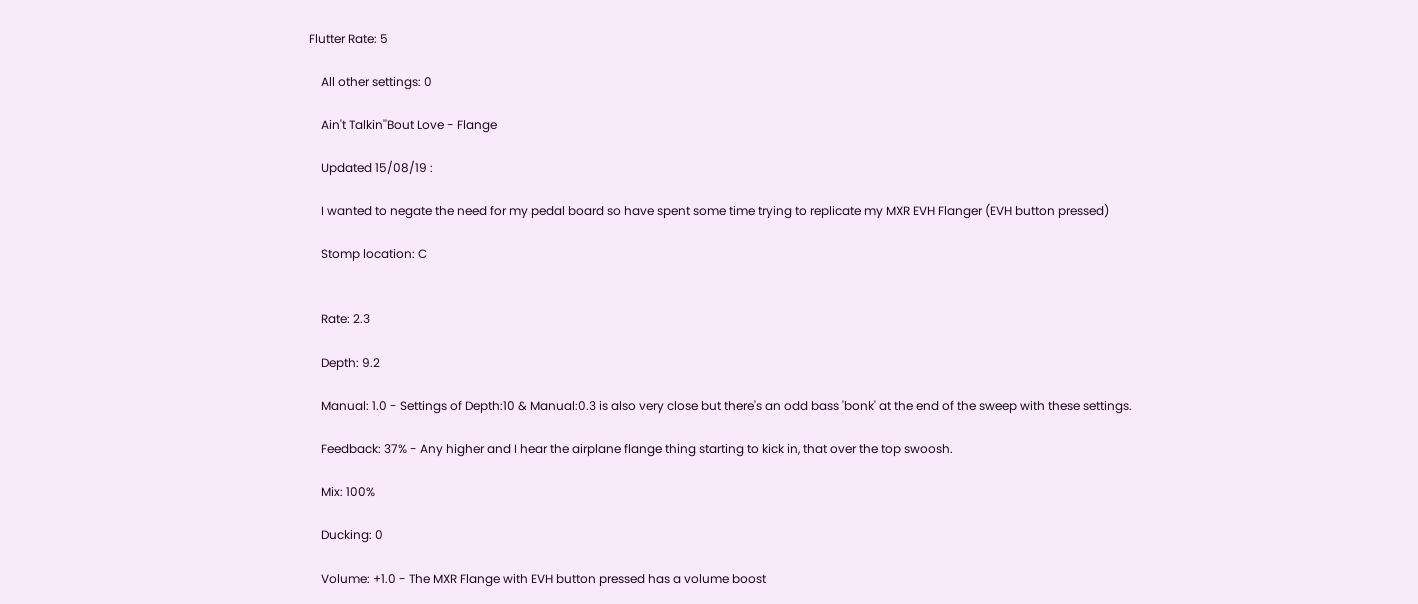Flutter Rate: 5

    All other settings: 0

    Ain't Talkin''Bout Love - Flange

    Updated 15/08/19 :

    I wanted to negate the need for my pedal board so have spent some time trying to replicate my MXR EVH Flanger (EVH button pressed)

    Stomp location: C


    Rate: 2.3

    Depth: 9.2

    Manual: 1.0 - Settings of Depth:10 & Manual:0.3 is also very close but there's an odd bass 'bonk' at the end of the sweep with these settings.

    Feedback: 37% - Any higher and I hear the airplane flange thing starting to kick in, that over the top swoosh.

    Mix: 100%

    Ducking: 0

    Volume: +1.0 - The MXR Flange with EVH button pressed has a volume boost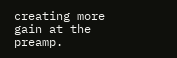creating more gain at the preamp.